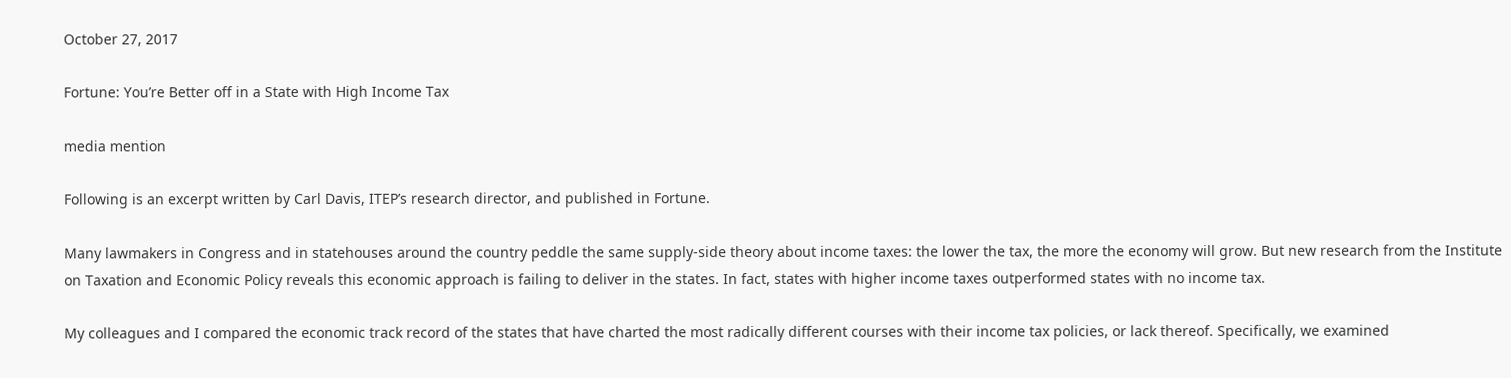October 27, 2017

Fortune: You’re Better off in a State with High Income Tax

media mention

Following is an excerpt written by Carl Davis, ITEP’s research director, and published in Fortune.

Many lawmakers in Congress and in statehouses around the country peddle the same supply-side theory about income taxes: the lower the tax, the more the economy will grow. But new research from the Institute on Taxation and Economic Policy reveals this economic approach is failing to deliver in the states. In fact, states with higher income taxes outperformed states with no income tax.

My colleagues and I compared the economic track record of the states that have charted the most radically different courses with their income tax policies, or lack thereof. Specifically, we examined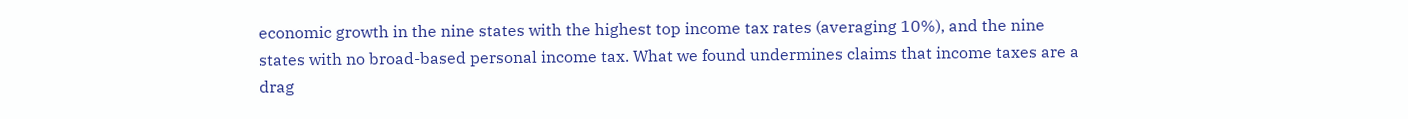economic growth in the nine states with the highest top income tax rates (averaging 10%), and the nine states with no broad-based personal income tax. What we found undermines claims that income taxes are a drag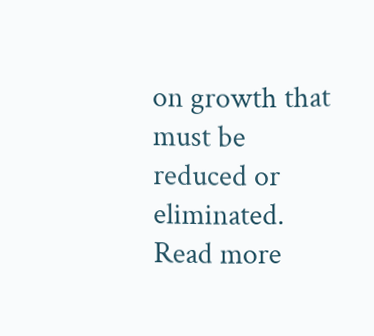on growth that must be reduced or eliminated. Read more